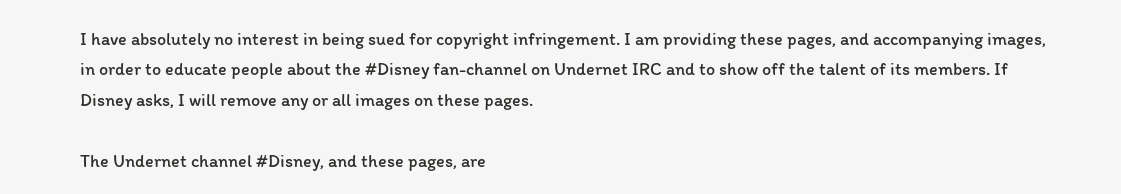I have absolutely no interest in being sued for copyright infringement. I am providing these pages, and accompanying images, in order to educate people about the #Disney fan-channel on Undernet IRC and to show off the talent of its members. If Disney asks, I will remove any or all images on these pages.

The Undernet channel #Disney, and these pages, are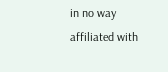in no way affiliated with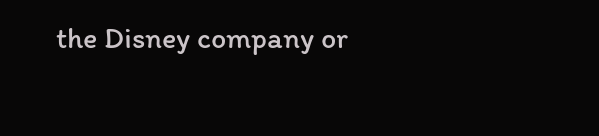the Disney company or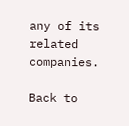any of its related companies.

Back to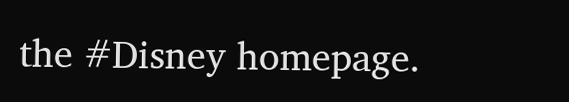the #Disney homepage.